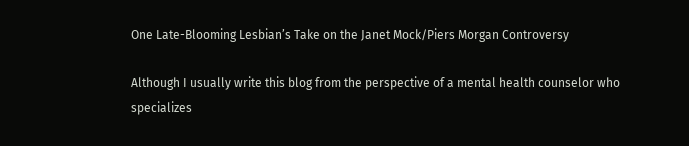One Late-Blooming Lesbian’s Take on the Janet Mock/Piers Morgan Controversy

Although I usually write this blog from the perspective of a mental health counselor who specializes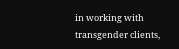in working with transgender clients,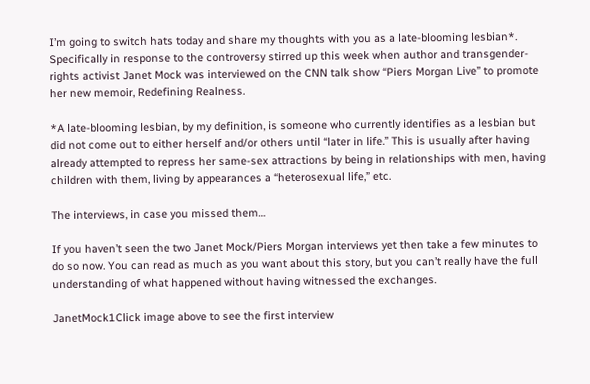I’m going to switch hats today and share my thoughts with you as a late-blooming lesbian*. Specifically in response to the controversy stirred up this week when author and transgender-rights activist Janet Mock was interviewed on the CNN talk show “Piers Morgan Live” to promote her new memoir, Redefining Realness.

*A late-blooming lesbian, by my definition, is someone who currently identifies as a lesbian but did not come out to either herself and/or others until “later in life.” This is usually after having already attempted to repress her same-sex attractions by being in relationships with men, having children with them, living by appearances a “heterosexual life,” etc.

The interviews, in case you missed them…

If you haven’t seen the two Janet Mock/Piers Morgan interviews yet then take a few minutes to do so now. You can read as much as you want about this story, but you can’t really have the full understanding of what happened without having witnessed the exchanges.

JanetMock1Click image above to see the first interview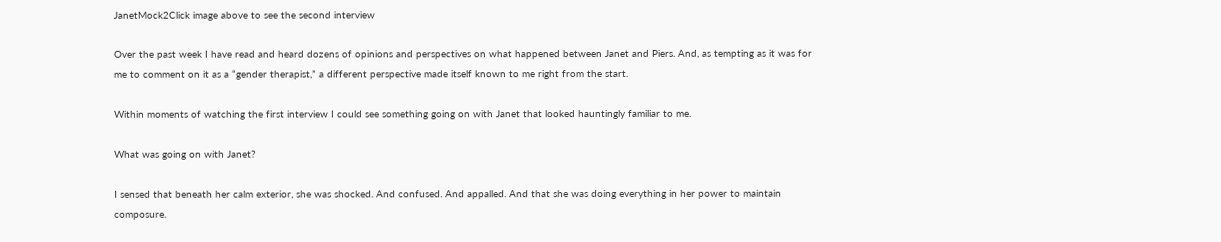JanetMock2Click image above to see the second interview

Over the past week I have read and heard dozens of opinions and perspectives on what happened between Janet and Piers. And, as tempting as it was for me to comment on it as a “gender therapist,” a different perspective made itself known to me right from the start.

Within moments of watching the first interview I could see something going on with Janet that looked hauntingly familiar to me.

What was going on with Janet?

I sensed that beneath her calm exterior, she was shocked. And confused. And appalled. And that she was doing everything in her power to maintain composure.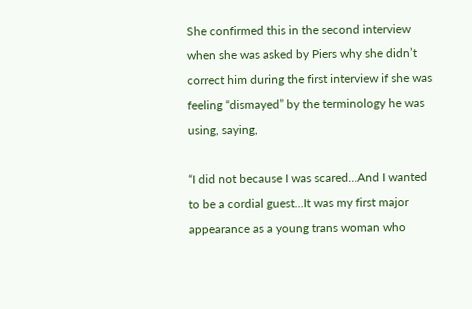She confirmed this in the second interview when she was asked by Piers why she didn’t correct him during the first interview if she was feeling “dismayed” by the terminology he was using, saying,

“I did not because I was scared…And I wanted to be a cordial guest…It was my first major appearance as a young trans woman who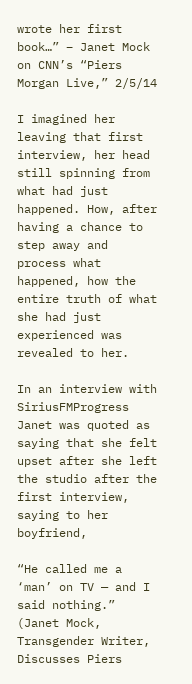wrote her first book…” – Janet Mock on CNN’s “Piers Morgan Live,” 2/5/14

I imagined her leaving that first interview, her head still spinning from what had just happened. How, after having a chance to step away and process what happened, how the entire truth of what she had just experienced was revealed to her.

In an interview with SiriusFMProgress Janet was quoted as saying that she felt upset after she left the studio after the first interview, saying to her boyfriend,

“He called me a ‘man’ on TV — and I said nothing.” (Janet Mock, Transgender Writer, Discusses Piers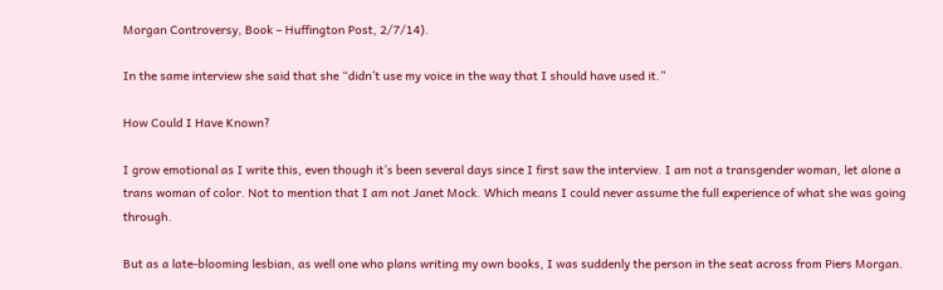Morgan Controversy, Book – Huffington Post, 2/7/14).

In the same interview she said that she “didn’t use my voice in the way that I should have used it.”

How Could I Have Known?

I grow emotional as I write this, even though it’s been several days since I first saw the interview. I am not a transgender woman, let alone a trans woman of color. Not to mention that I am not Janet Mock. Which means I could never assume the full experience of what she was going through.

But as a late-blooming lesbian, as well one who plans writing my own books, I was suddenly the person in the seat across from Piers Morgan.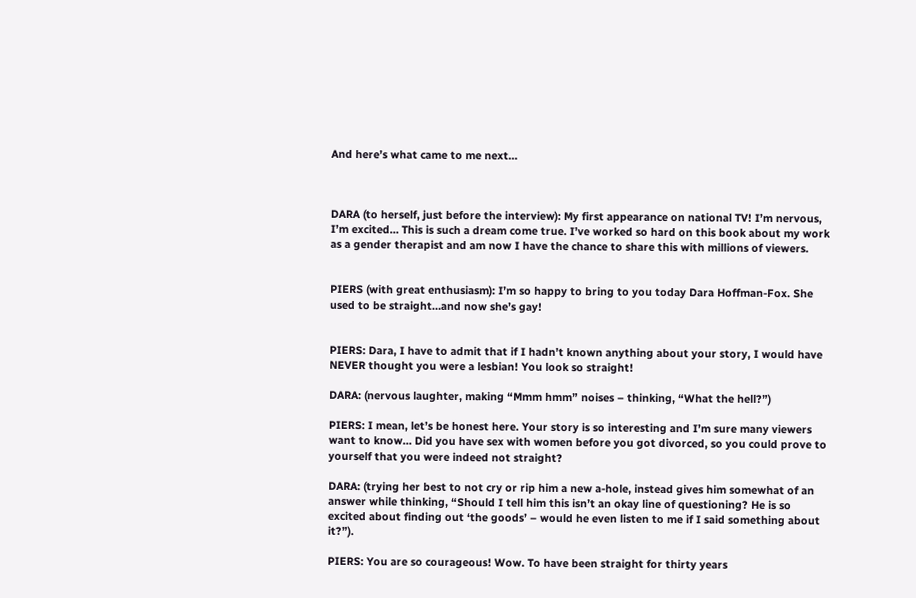And here’s what came to me next…



DARA (to herself, just before the interview): My first appearance on national TV! I’m nervous, I’m excited… This is such a dream come true. I’ve worked so hard on this book about my work as a gender therapist and am now I have the chance to share this with millions of viewers.


PIERS (with great enthusiasm): I’m so happy to bring to you today Dara Hoffman-Fox. She used to be straight…and now she’s gay!


PIERS: Dara, I have to admit that if I hadn’t known anything about your story, I would have NEVER thought you were a lesbian! You look so straight!

DARA: (nervous laughter, making “Mmm hmm” noises – thinking, “What the hell?”)

PIERS: I mean, let’s be honest here. Your story is so interesting and I’m sure many viewers want to know… Did you have sex with women before you got divorced, so you could prove to yourself that you were indeed not straight?

DARA: (trying her best to not cry or rip him a new a-hole, instead gives him somewhat of an answer while thinking, “Should I tell him this isn’t an okay line of questioning? He is so excited about finding out ‘the goods’ – would he even listen to me if I said something about it?”).

PIERS: You are so courageous! Wow. To have been straight for thirty years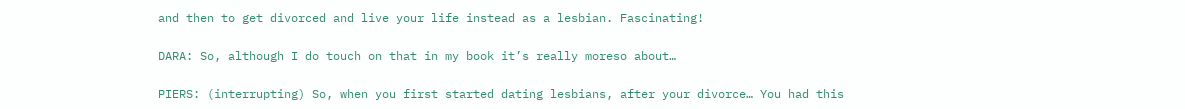and then to get divorced and live your life instead as a lesbian. Fascinating!

DARA: So, although I do touch on that in my book it’s really moreso about…

PIERS: (interrupting) So, when you first started dating lesbians, after your divorce… You had this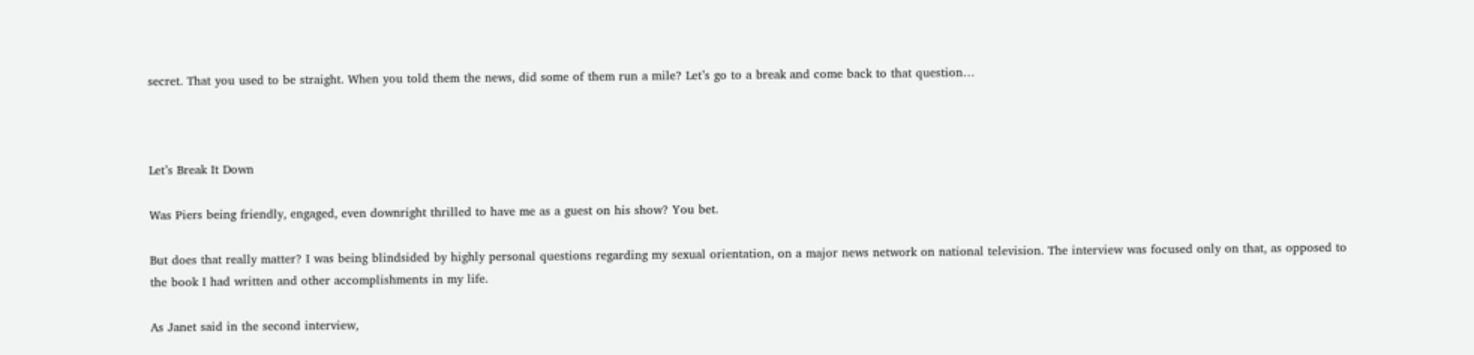secret. That you used to be straight. When you told them the news, did some of them run a mile? Let’s go to a break and come back to that question…



Let’s Break It Down

Was Piers being friendly, engaged, even downright thrilled to have me as a guest on his show? You bet.

But does that really matter? I was being blindsided by highly personal questions regarding my sexual orientation, on a major news network on national television. The interview was focused only on that, as opposed to the book I had written and other accomplishments in my life.

As Janet said in the second interview,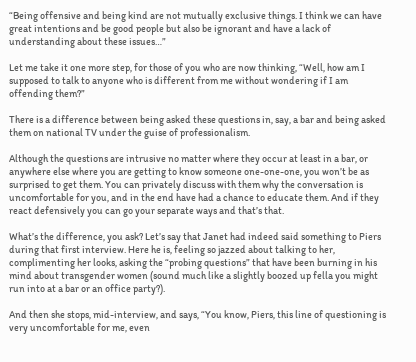“Being offensive and being kind are not mutually exclusive things. I think we can have great intentions and be good people but also be ignorant and have a lack of understanding about these issues…”

Let me take it one more step, for those of you who are now thinking, “Well, how am I supposed to talk to anyone who is different from me without wondering if I am offending them?”

There is a difference between being asked these questions in, say, a bar and being asked them on national TV under the guise of professionalism.

Although the questions are intrusive no matter where they occur at least in a bar, or anywhere else where you are getting to know someone one-one-one, you won’t be as surprised to get them. You can privately discuss with them why the conversation is uncomfortable for you, and in the end have had a chance to educate them. And if they react defensively you can go your separate ways and that’s that.

What’s the difference, you ask? Let’s say that Janet had indeed said something to Piers during that first interview. Here he is, feeling so jazzed about talking to her, complimenting her looks, asking the “probing questions” that have been burning in his mind about transgender women (sound much like a slightly boozed up fella you might run into at a bar or an office party?).

And then she stops, mid-interview, and says, “You know, Piers, this line of questioning is very uncomfortable for me, even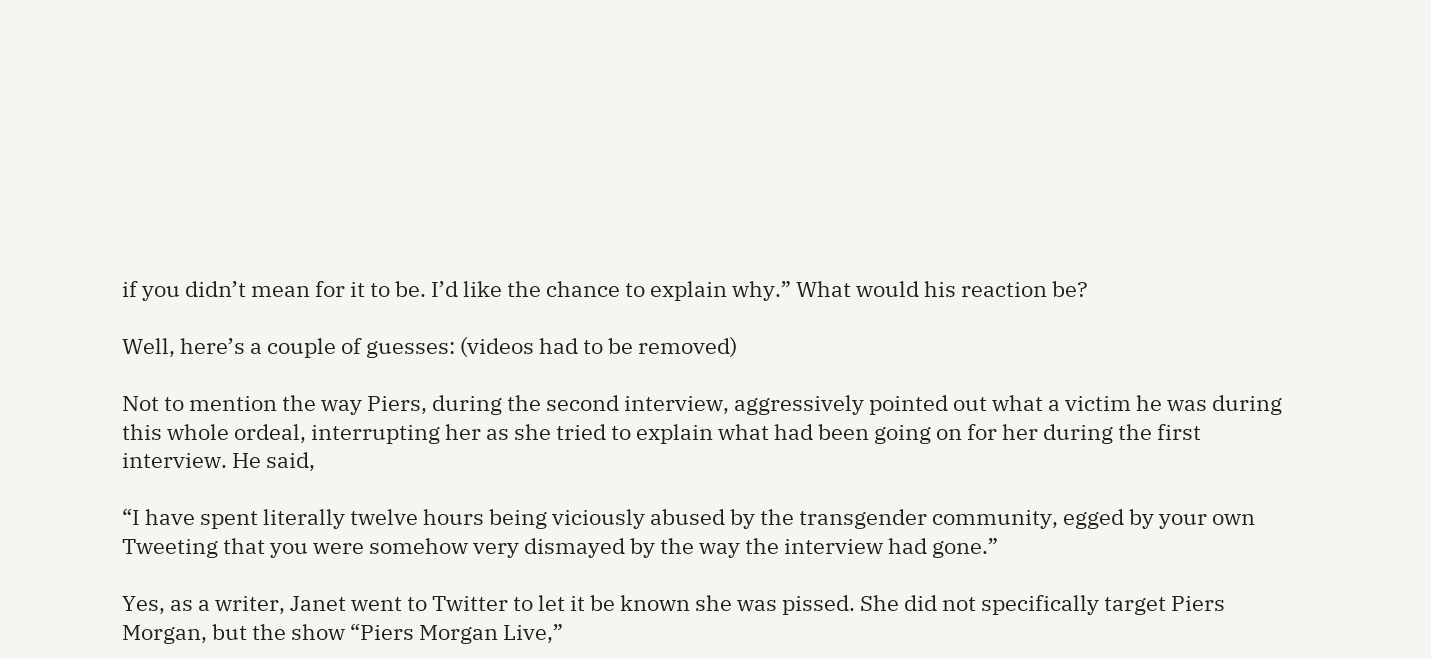if you didn’t mean for it to be. I’d like the chance to explain why.” What would his reaction be?

Well, here’s a couple of guesses: (videos had to be removed)

Not to mention the way Piers, during the second interview, aggressively pointed out what a victim he was during this whole ordeal, interrupting her as she tried to explain what had been going on for her during the first interview. He said,

“I have spent literally twelve hours being viciously abused by the transgender community, egged by your own Tweeting that you were somehow very dismayed by the way the interview had gone.”

Yes, as a writer, Janet went to Twitter to let it be known she was pissed. She did not specifically target Piers Morgan, but the show “Piers Morgan Live,”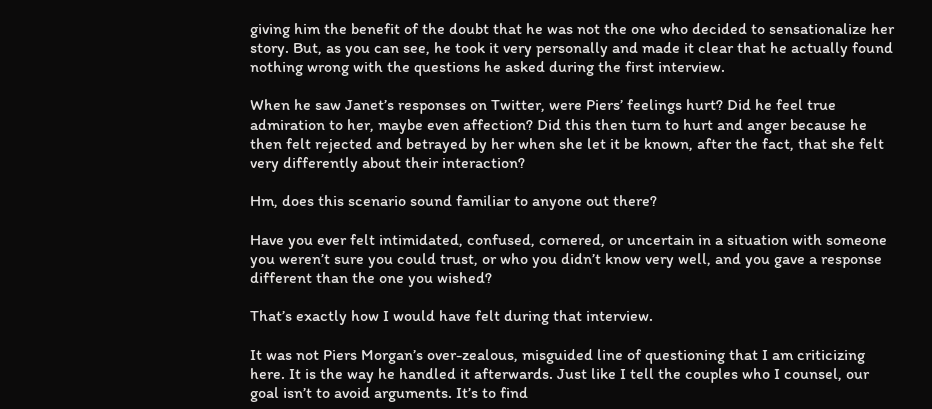giving him the benefit of the doubt that he was not the one who decided to sensationalize her story. But, as you can see, he took it very personally and made it clear that he actually found nothing wrong with the questions he asked during the first interview.

When he saw Janet’s responses on Twitter, were Piers’ feelings hurt? Did he feel true admiration to her, maybe even affection? Did this then turn to hurt and anger because he then felt rejected and betrayed by her when she let it be known, after the fact, that she felt very differently about their interaction?

Hm, does this scenario sound familiar to anyone out there?

Have you ever felt intimidated, confused, cornered, or uncertain in a situation with someone you weren’t sure you could trust, or who you didn’t know very well, and you gave a response different than the one you wished?

That’s exactly how I would have felt during that interview.

It was not Piers Morgan’s over-zealous, misguided line of questioning that I am criticizing here. It is the way he handled it afterwards. Just like I tell the couples who I counsel, our goal isn’t to avoid arguments. It’s to find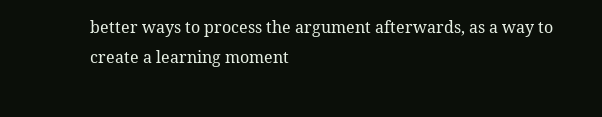better ways to process the argument afterwards, as a way to create a learning moment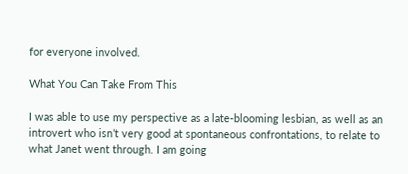for everyone involved.

What You Can Take From This

I was able to use my perspective as a late-blooming lesbian, as well as an introvert who isn’t very good at spontaneous confrontations, to relate to what Janet went through. I am going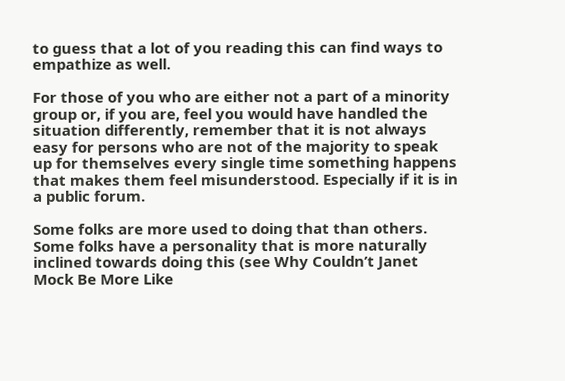to guess that a lot of you reading this can find ways to empathize as well.

For those of you who are either not a part of a minority group or, if you are, feel you would have handled the situation differently, remember that it is not always easy for persons who are not of the majority to speak up for themselves every single time something happens that makes them feel misunderstood. Especially if it is in a public forum.

Some folks are more used to doing that than others. Some folks have a personality that is more naturally inclined towards doing this (see Why Couldn’t Janet Mock Be More Like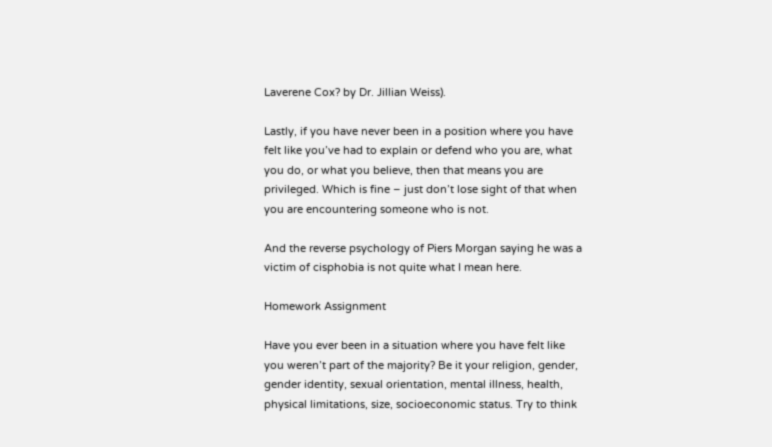Laverene Cox? by Dr. Jillian Weiss).

Lastly, if you have never been in a position where you have felt like you’ve had to explain or defend who you are, what you do, or what you believe, then that means you are privileged. Which is fine – just don’t lose sight of that when you are encountering someone who is not.

And the reverse psychology of Piers Morgan saying he was a victim of cisphobia is not quite what I mean here.

Homework Assignment

Have you ever been in a situation where you have felt like you weren’t part of the majority? Be it your religion, gender, gender identity, sexual orientation, mental illness, health, physical limitations, size, socioeconomic status. Try to think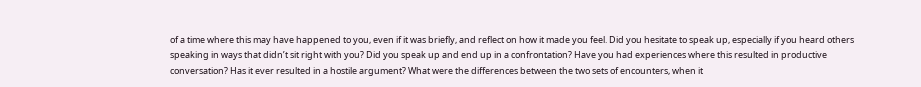of a time where this may have happened to you, even if it was briefly, and reflect on how it made you feel. Did you hesitate to speak up, especially if you heard others speaking in ways that didn’t sit right with you? Did you speak up and end up in a confrontation? Have you had experiences where this resulted in productive conversation? Has it ever resulted in a hostile argument? What were the differences between the two sets of encounters, when it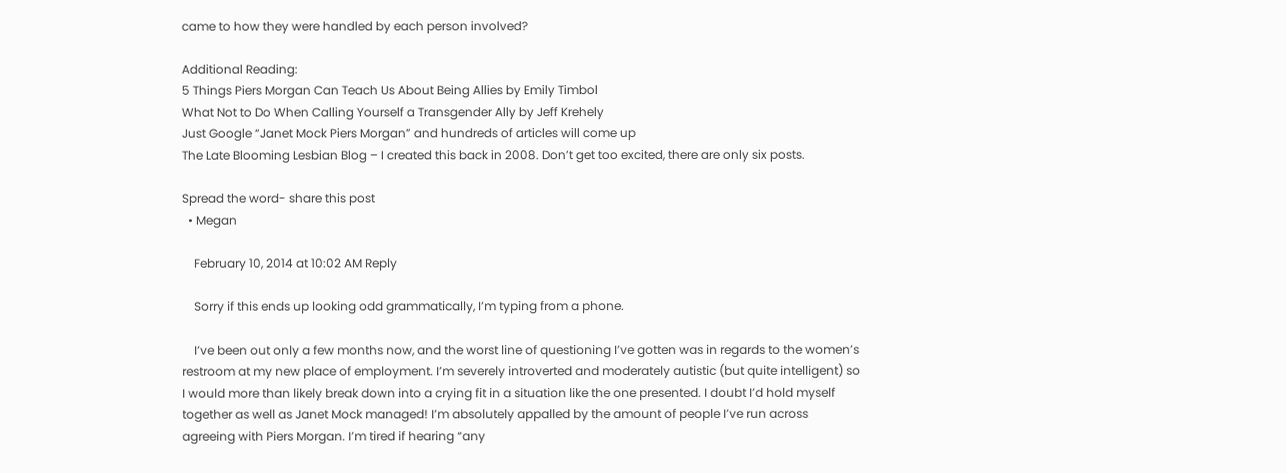came to how they were handled by each person involved?

Additional Reading:
5 Things Piers Morgan Can Teach Us About Being Allies by Emily Timbol
What Not to Do When Calling Yourself a Transgender Ally by Jeff Krehely
Just Google “Janet Mock Piers Morgan” and hundreds of articles will come up
The Late Blooming Lesbian Blog – I created this back in 2008. Don’t get too excited, there are only six posts.

Spread the word- share this post
  • Megan

    February 10, 2014 at 10:02 AM Reply

    Sorry if this ends up looking odd grammatically, I’m typing from a phone.

    I’ve been out only a few months now, and the worst line of questioning I’ve gotten was in regards to the women’s restroom at my new place of employment. I’m severely introverted and moderately autistic (but quite intelligent) so I would more than likely break down into a crying fit in a situation like the one presented. I doubt I’d hold myself together as well as Janet Mock managed! I’m absolutely appalled by the amount of people I’ve run across agreeing with Piers Morgan. I’m tired if hearing “any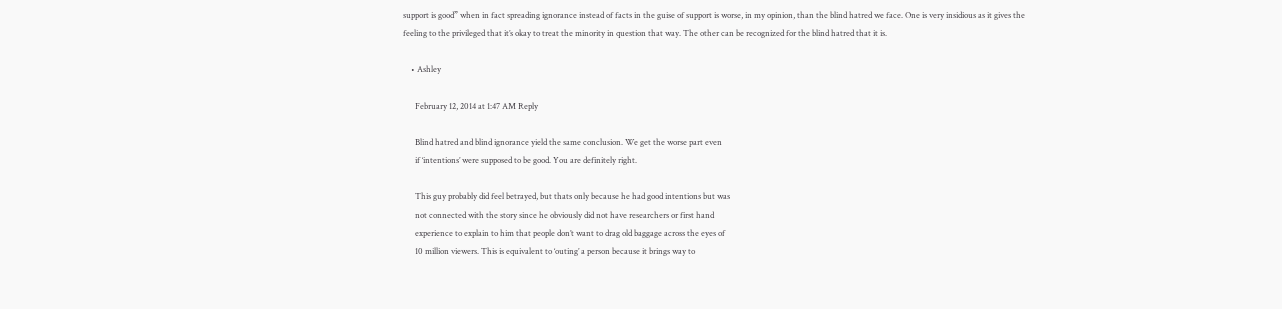support is good” when in fact spreading ignorance instead of facts in the guise of support is worse, in my opinion, than the blind hatred we face. One is very insidious as it gives the feeling to the privileged that it’s okay to treat the minority in question that way. The other can be recognized for the blind hatred that it is.

    • Ashley

      February 12, 2014 at 1:47 AM Reply

      Blind hatred and blind ignorance yield the same conclusion. We get the worse part even
      if ‘intentions’ were supposed to be good. You are definitely right.

      This guy probably did feel betrayed, but thats only because he had good intentions but was
      not connected with the story since he obviously did not have researchers or first hand
      experience to explain to him that people don’t want to drag old baggage across the eyes of
      10 million viewers. This is equivalent to ‘outing’ a person because it brings way to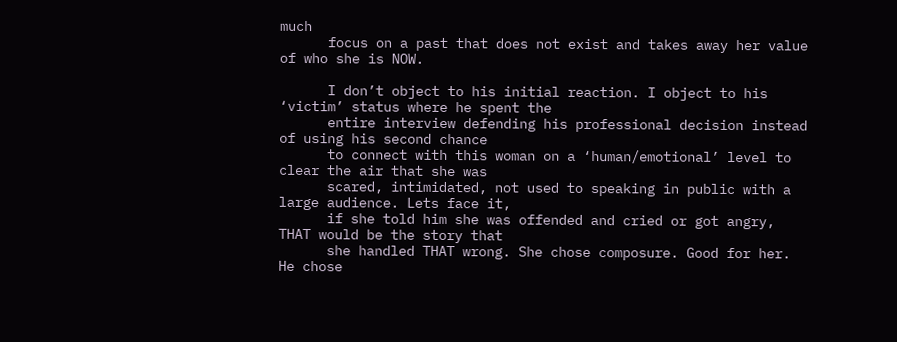much
      focus on a past that does not exist and takes away her value of who she is NOW.

      I don’t object to his initial reaction. I object to his ‘victim’ status where he spent the
      entire interview defending his professional decision instead of using his second chance
      to connect with this woman on a ‘human/emotional’ level to clear the air that she was
      scared, intimidated, not used to speaking in public with a large audience. Lets face it,
      if she told him she was offended and cried or got angry, THAT would be the story that
      she handled THAT wrong. She chose composure. Good for her. He chose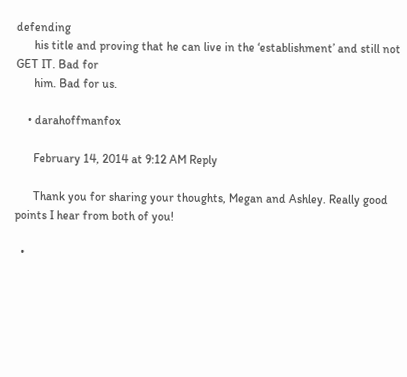defending
      his title and proving that he can live in the ‘establishment’ and still not GET IT. Bad for
      him. Bad for us.

    • darahoffmanfox

      February 14, 2014 at 9:12 AM Reply

      Thank you for sharing your thoughts, Megan and Ashley. Really good points I hear from both of you!

  •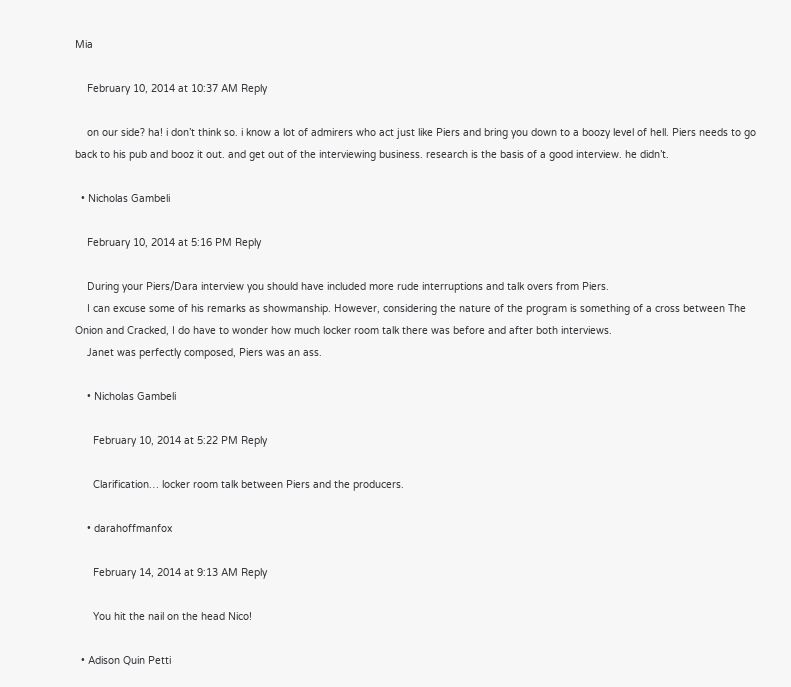Mia

    February 10, 2014 at 10:37 AM Reply

    on our side? ha! i don’t think so. i know a lot of admirers who act just like Piers and bring you down to a boozy level of hell. Piers needs to go back to his pub and booz it out. and get out of the interviewing business. research is the basis of a good interview. he didn’t.

  • Nicholas Gambeli

    February 10, 2014 at 5:16 PM Reply

    During your Piers/Dara interview you should have included more rude interruptions and talk overs from Piers.
    I can excuse some of his remarks as showmanship. However, considering the nature of the program is something of a cross between The Onion and Cracked, I do have to wonder how much locker room talk there was before and after both interviews.
    Janet was perfectly composed, Piers was an ass.

    • Nicholas Gambeli

      February 10, 2014 at 5:22 PM Reply

      Clarification… locker room talk between Piers and the producers.

    • darahoffmanfox

      February 14, 2014 at 9:13 AM Reply

      You hit the nail on the head Nico!

  • Adison Quin Petti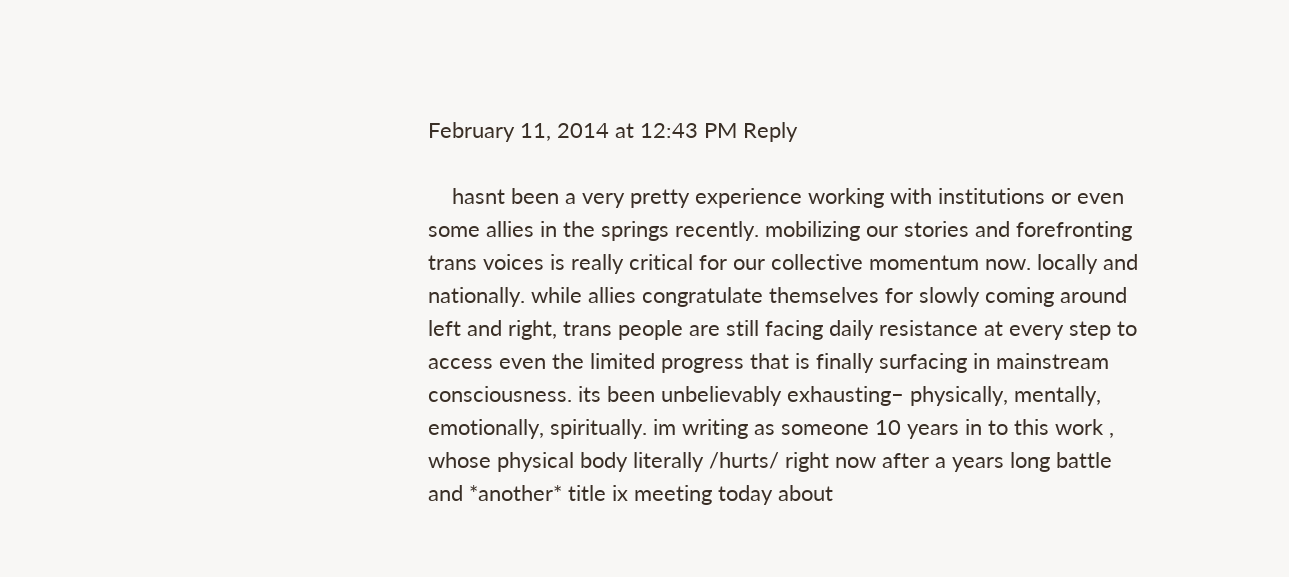February 11, 2014 at 12:43 PM Reply

    hasnt been a very pretty experience working with institutions or even some allies in the springs recently. mobilizing our stories and forefronting trans voices is really critical for our collective momentum now. locally and nationally. while allies congratulate themselves for slowly coming around left and right, trans people are still facing daily resistance at every step to access even the limited progress that is finally surfacing in mainstream consciousness. its been unbelievably exhausting– physically, mentally, emotionally, spiritually. im writing as someone 10 years in to this work , whose physical body literally /hurts/ right now after a years long battle and *another* title ix meeting today about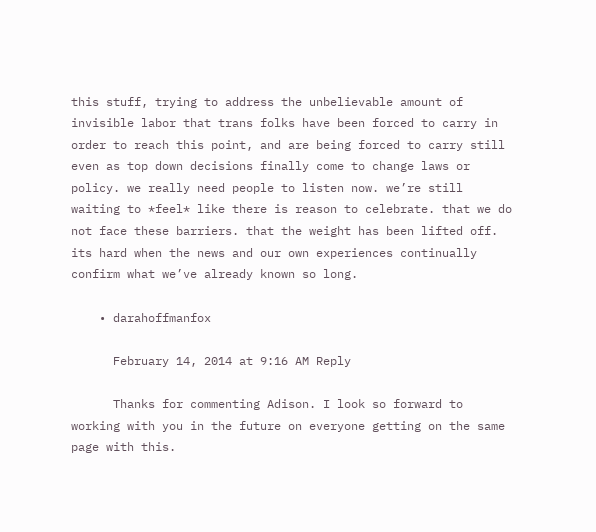this stuff, trying to address the unbelievable amount of invisible labor that trans folks have been forced to carry in order to reach this point, and are being forced to carry still even as top down decisions finally come to change laws or policy. we really need people to listen now. we’re still waiting to *feel* like there is reason to celebrate. that we do not face these barriers. that the weight has been lifted off. its hard when the news and our own experiences continually confirm what we’ve already known so long.

    • darahoffmanfox

      February 14, 2014 at 9:16 AM Reply

      Thanks for commenting Adison. I look so forward to working with you in the future on everyone getting on the same page with this.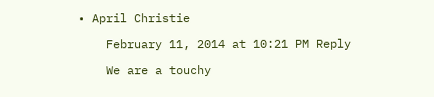• April Christie

    February 11, 2014 at 10:21 PM Reply

    We are a touchy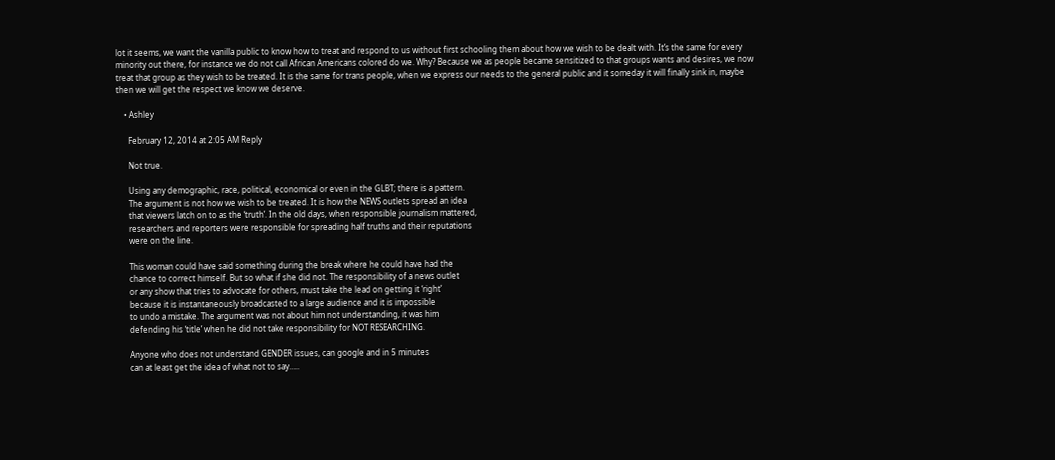lot it seems, we want the vanilla public to know how to treat and respond to us without first schooling them about how we wish to be dealt with. It’s the same for every minority out there, for instance we do not call African Americans colored do we. Why? Because we as people became sensitized to that groups wants and desires, we now treat that group as they wish to be treated. It is the same for trans people, when we express our needs to the general public and it someday it will finally sink in, maybe then we will get the respect we know we deserve.

    • Ashley

      February 12, 2014 at 2:05 AM Reply

      Not true.

      Using any demographic, race, political, economical or even in the GLBT; there is a pattern.
      The argument is not how we wish to be treated. It is how the NEWS outlets spread an idea
      that viewers latch on to as the ‘truth’. In the old days, when responsible journalism mattered,
      researchers and reporters were responsible for spreading half truths and their reputations
      were on the line.

      This woman could have said something during the break where he could have had the
      chance to correct himself. But so what if she did not. The responsibility of a news outlet
      or any show that tries to advocate for others, must take the lead on getting it ‘right’
      because it is instantaneously broadcasted to a large audience and it is impossible
      to undo a mistake. The argument was not about him not understanding, it was him
      defending his ‘title’ when he did not take responsibility for NOT RESEARCHING.

      Anyone who does not understand GENDER issues, can google and in 5 minutes
      can at least get the idea of what not to say…..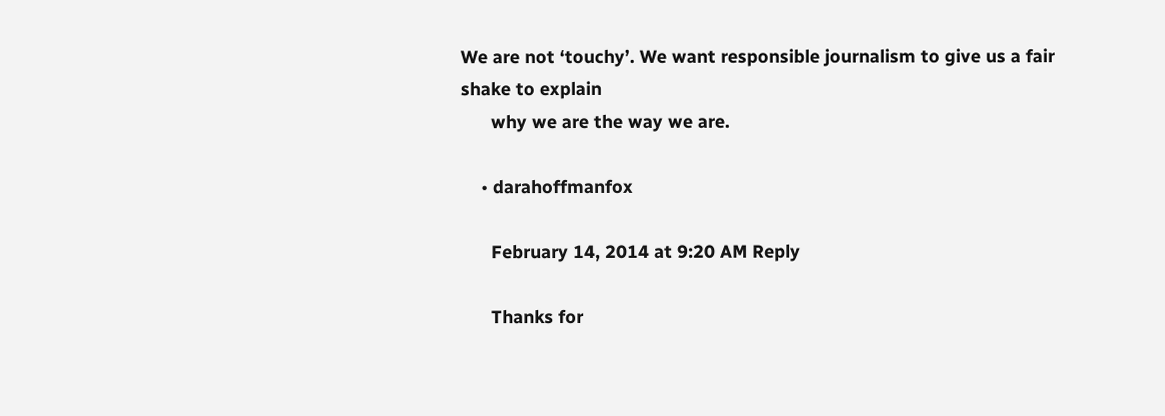We are not ‘touchy’. We want responsible journalism to give us a fair shake to explain
      why we are the way we are.

    • darahoffmanfox

      February 14, 2014 at 9:20 AM Reply

      Thanks for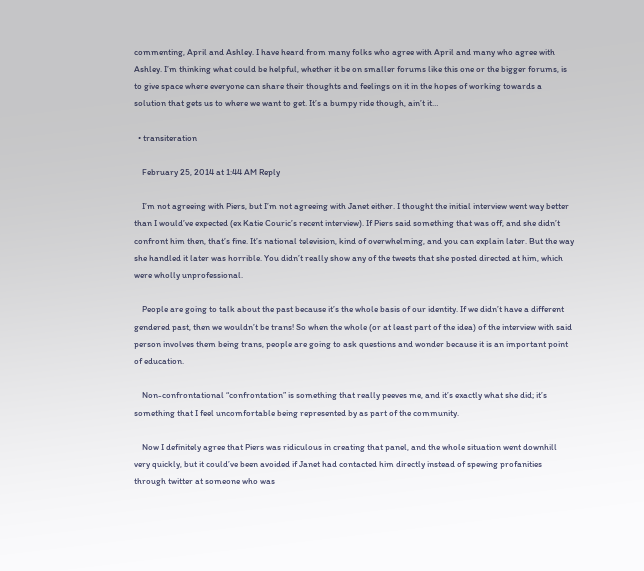commenting, April and Ashley. I have heard from many folks who agree with April and many who agree with Ashley. I’m thinking what could be helpful, whether it be on smaller forums like this one or the bigger forums, is to give space where everyone can share their thoughts and feelings on it in the hopes of working towards a solution that gets us to where we want to get. It’s a bumpy ride though, ain’t it…

  • transiteration

    February 25, 2014 at 1:44 AM Reply

    I’m not agreeing with Piers, but I’m not agreeing with Janet either. I thought the initial interview went way better than I would’ve expected (ex Katie Couric’s recent interview). If Piers said something that was off, and she didn’t confront him then, that’s fine. It’s national television, kind of overwhelming, and you can explain later. But the way she handled it later was horrible. You didn’t really show any of the tweets that she posted directed at him, which were wholly unprofessional.

    People are going to talk about the past because it’s the whole basis of our identity. If we didn’t have a different gendered past, then we wouldn’t be trans! So when the whole (or at least part of the idea) of the interview with said person involves them being trans, people are going to ask questions and wonder because it is an important point of education.

    Non-confrontational “confrontation” is something that really peeves me, and it’s exactly what she did; it’s something that I feel uncomfortable being represented by as part of the community.

    Now I definitely agree that Piers was ridiculous in creating that panel, and the whole situation went downhill very quickly, but it could’ve been avoided if Janet had contacted him directly instead of spewing profanities through twitter at someone who was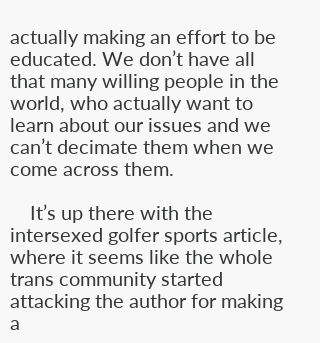actually making an effort to be educated. We don’t have all that many willing people in the world, who actually want to learn about our issues and we can’t decimate them when we come across them.

    It’s up there with the intersexed golfer sports article, where it seems like the whole trans community started attacking the author for making a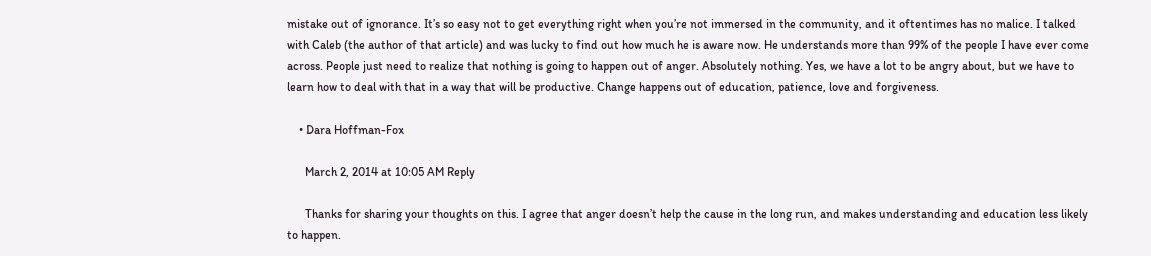mistake out of ignorance. It’s so easy not to get everything right when you’re not immersed in the community, and it oftentimes has no malice. I talked with Caleb (the author of that article) and was lucky to find out how much he is aware now. He understands more than 99% of the people I have ever come across. People just need to realize that nothing is going to happen out of anger. Absolutely nothing. Yes, we have a lot to be angry about, but we have to learn how to deal with that in a way that will be productive. Change happens out of education, patience, love and forgiveness.

    • Dara Hoffman-Fox

      March 2, 2014 at 10:05 AM Reply

      Thanks for sharing your thoughts on this. I agree that anger doesn’t help the cause in the long run, and makes understanding and education less likely to happen.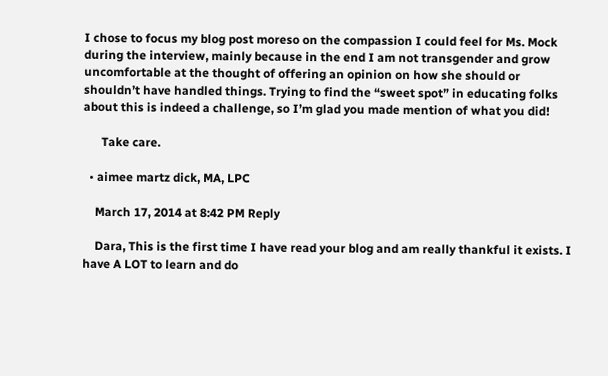I chose to focus my blog post moreso on the compassion I could feel for Ms. Mock during the interview, mainly because in the end I am not transgender and grow uncomfortable at the thought of offering an opinion on how she should or shouldn’t have handled things. Trying to find the “sweet spot” in educating folks about this is indeed a challenge, so I’m glad you made mention of what you did!

      Take care.

  • aimee martz dick, MA, LPC

    March 17, 2014 at 8:42 PM Reply

    Dara, This is the first time I have read your blog and am really thankful it exists. I have A LOT to learn and do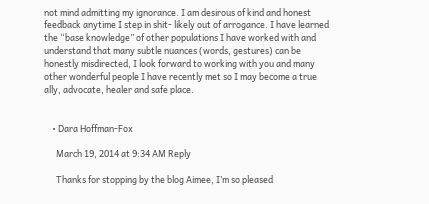not mind admitting my ignorance. I am desirous of kind and honest feedback anytime I step in shit- likely out of arrogance. I have learned the “base knowledge” of other populations I have worked with and understand that many subtle nuances (words, gestures) can be honestly misdirected, I look forward to working with you and many other wonderful people I have recently met so I may become a true ally, advocate, healer and safe place.


    • Dara Hoffman-Fox

      March 19, 2014 at 9:34 AM Reply

      Thanks for stopping by the blog Aimee, I’m so pleased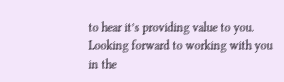to hear it’s providing value to you. Looking forward to working with you in the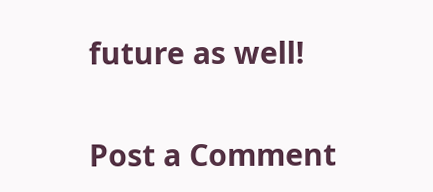future as well!

Post a Comment